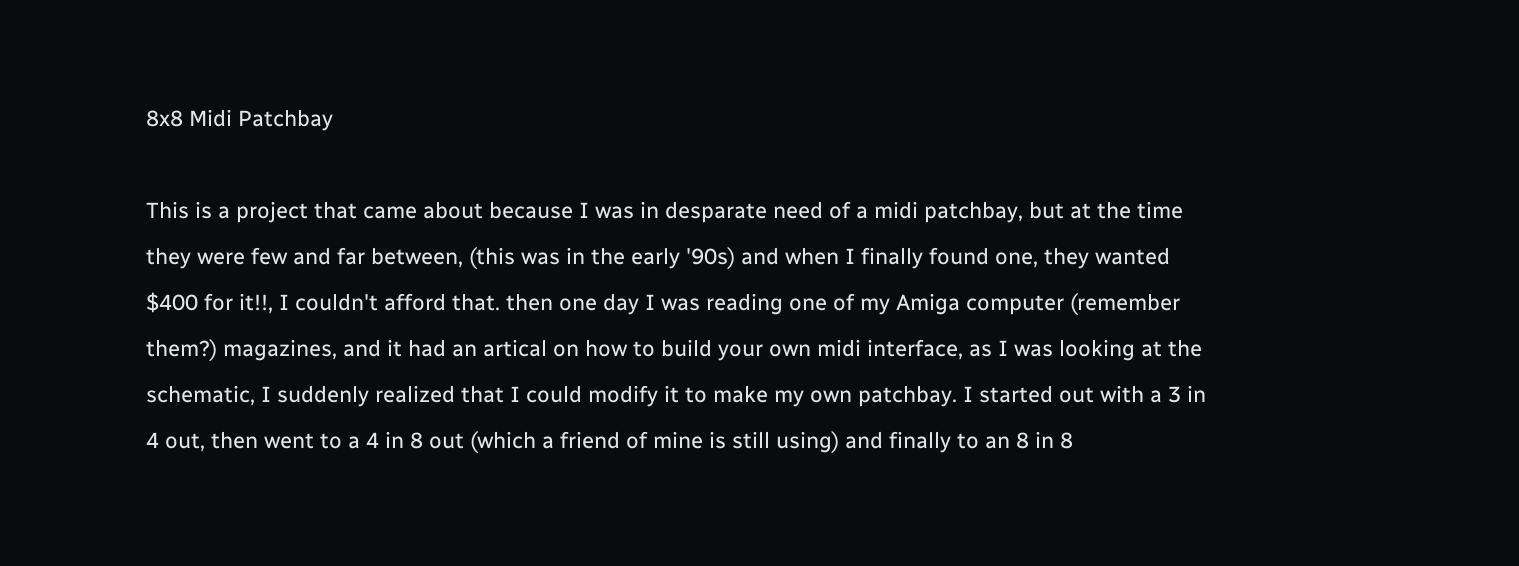8x8 Midi Patchbay

This is a project that came about because I was in desparate need of a midi patchbay, but at the time they were few and far between, (this was in the early '90s) and when I finally found one, they wanted $400 for it!!, I couldn't afford that. then one day I was reading one of my Amiga computer (remember them?) magazines, and it had an artical on how to build your own midi interface, as I was looking at the schematic, I suddenly realized that I could modify it to make my own patchbay. I started out with a 3 in 4 out, then went to a 4 in 8 out (which a friend of mine is still using) and finally to an 8 in 8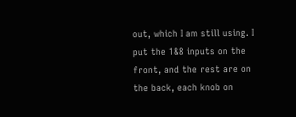out, which I am still using. I put the 1&8 inputs on the front, and the rest are on the back, each knob on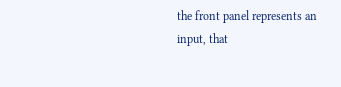the front panel represents an input, that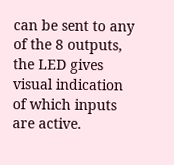can be sent to any of the 8 outputs, the LED gives visual indication of which inputs are active.